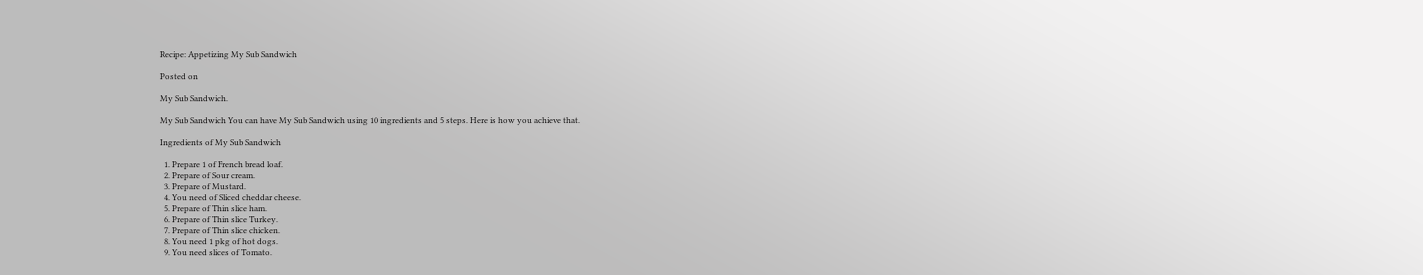Recipe: Appetizing My Sub Sandwich

Posted on

My Sub Sandwich.

My Sub Sandwich You can have My Sub Sandwich using 10 ingredients and 5 steps. Here is how you achieve that.

Ingredients of My Sub Sandwich

  1. Prepare 1 of French bread loaf.
  2. Prepare of Sour cream.
  3. Prepare of Mustard.
  4. You need of Sliced cheddar cheese.
  5. Prepare of Thin slice ham.
  6. Prepare of Thin slice Turkey.
  7. Prepare of Thin slice chicken.
  8. You need 1 pkg of hot dogs.
  9. You need slices of Tomato.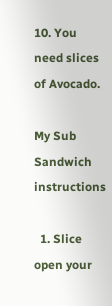10. You need slices of Avocado.

My Sub Sandwich instructions

  1. Slice open your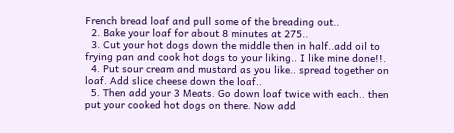French bread loaf and pull some of the breading out..
  2. Bake your loaf for about 8 minutes at 275..
  3. Cut your hot dogs down the middle then in half..add oil to frying pan and cook hot dogs to your liking.. I like mine done!!.
  4. Put sour cream and mustard as you like.. spread together on loaf. Add slice cheese down the loaf..
  5. Then add your 3 Meats. Go down loaf twice with each.. then put your cooked hot dogs on there. Now add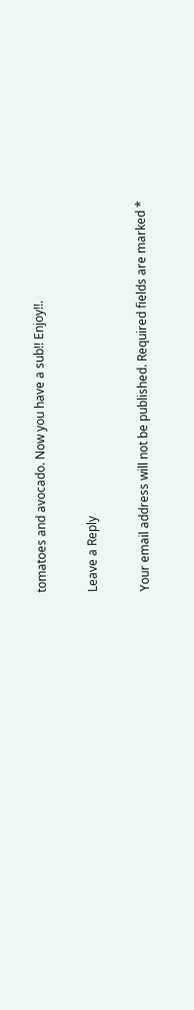tomatoes and avocado. Now you have a sub!! Enjoy!!.

Leave a Reply

Your email address will not be published. Required fields are marked *